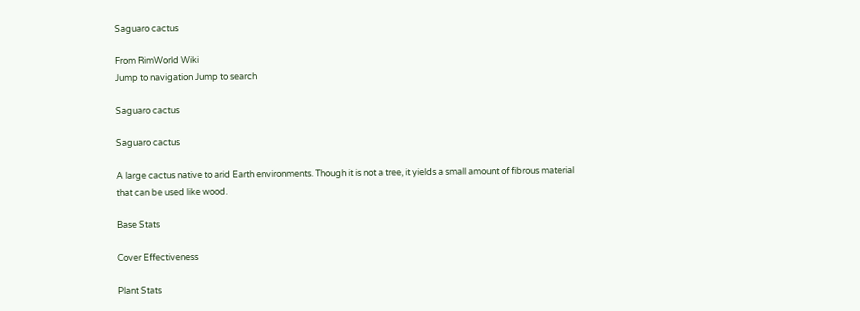Saguaro cactus

From RimWorld Wiki
Jump to navigation Jump to search

Saguaro cactus

Saguaro cactus

A large cactus native to arid Earth environments. Though it is not a tree, it yields a small amount of fibrous material that can be used like wood.

Base Stats

Cover Effectiveness

Plant Stats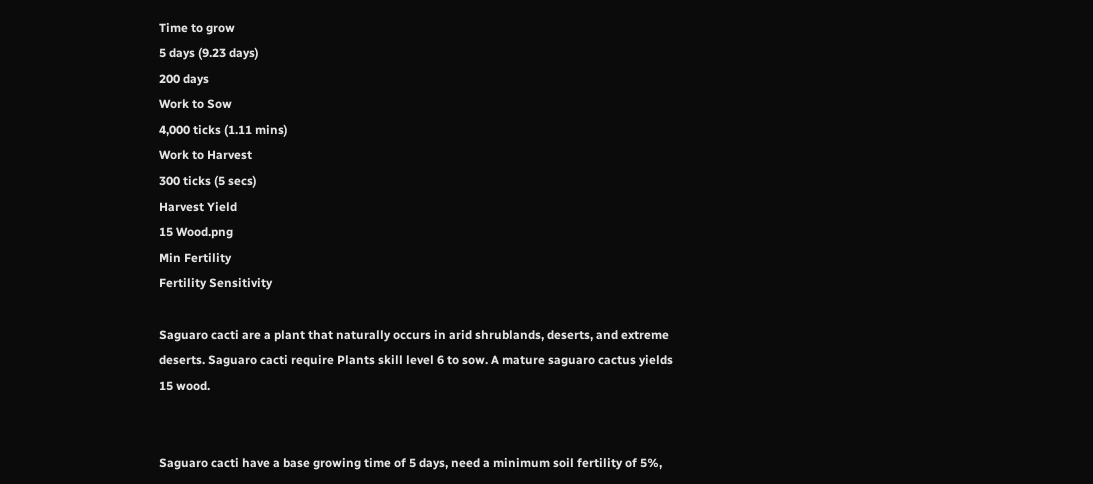Time to grow
5 days (9.23 days)
200 days
Work to Sow
4,000 ticks (1.11 mins)
Work to Harvest
300 ticks (5 secs)
Harvest Yield
15 Wood.png
Min Fertility
Fertility Sensitivity

Saguaro cacti are a plant that naturally occurs in arid shrublands, deserts, and extreme deserts. Saguaro cacti require Plants skill level 6 to sow. A mature saguaro cactus yields 15 wood.


Saguaro cacti have a base growing time of 5 days, need a minimum soil fertility of 5%,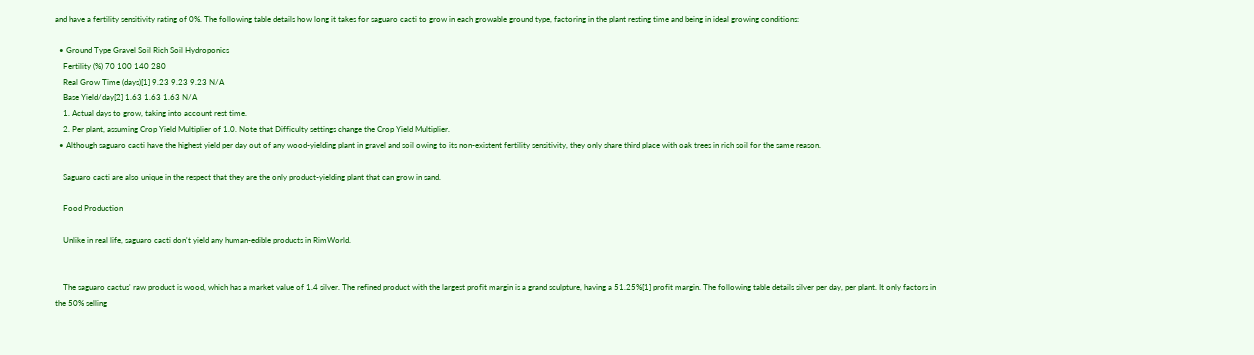and have a fertility sensitivity rating of 0%. The following table details how long it takes for saguaro cacti to grow in each growable ground type, factoring in the plant resting time and being in ideal growing conditions:

  • Ground Type Gravel Soil Rich Soil Hydroponics
    Fertility (%) 70 100 140 280
    Real Grow Time (days)[1] 9.23 9.23 9.23 N/A
    Base Yield/day[2] 1.63 1.63 1.63 N/A
    1. Actual days to grow, taking into account rest time.
    2. Per plant, assuming Crop Yield Multiplier of 1.0. Note that Difficulty settings change the Crop Yield Multiplier.
  • Although saguaro cacti have the highest yield per day out of any wood-yielding plant in gravel and soil owing to its non-existent fertility sensitivity, they only share third place with oak trees in rich soil for the same reason.

    Saguaro cacti are also unique in the respect that they are the only product-yielding plant that can grow in sand.

    Food Production

    Unlike in real life, saguaro cacti don't yield any human-edible products in RimWorld.


    The saguaro cactus' raw product is wood, which has a market value of 1.4 silver. The refined product with the largest profit margin is a grand sculpture, having a 51.25%[1] profit margin. The following table details silver per day, per plant. It only factors in the 50% selling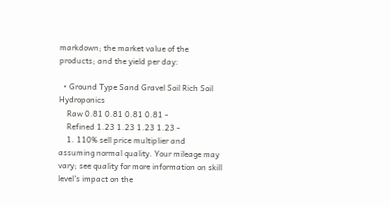markdown; the market value of the products; and the yield per day:

  • Ground Type Sand Gravel Soil Rich Soil Hydroponics
    Raw 0.81 0.81 0.81 0.81 -
    Refined 1.23 1.23 1.23 1.23 -
    1. 110% sell price multiplier and assuming normal quality. Your mileage may vary; see quality for more information on skill level's impact on the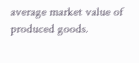average market value of produced goods.